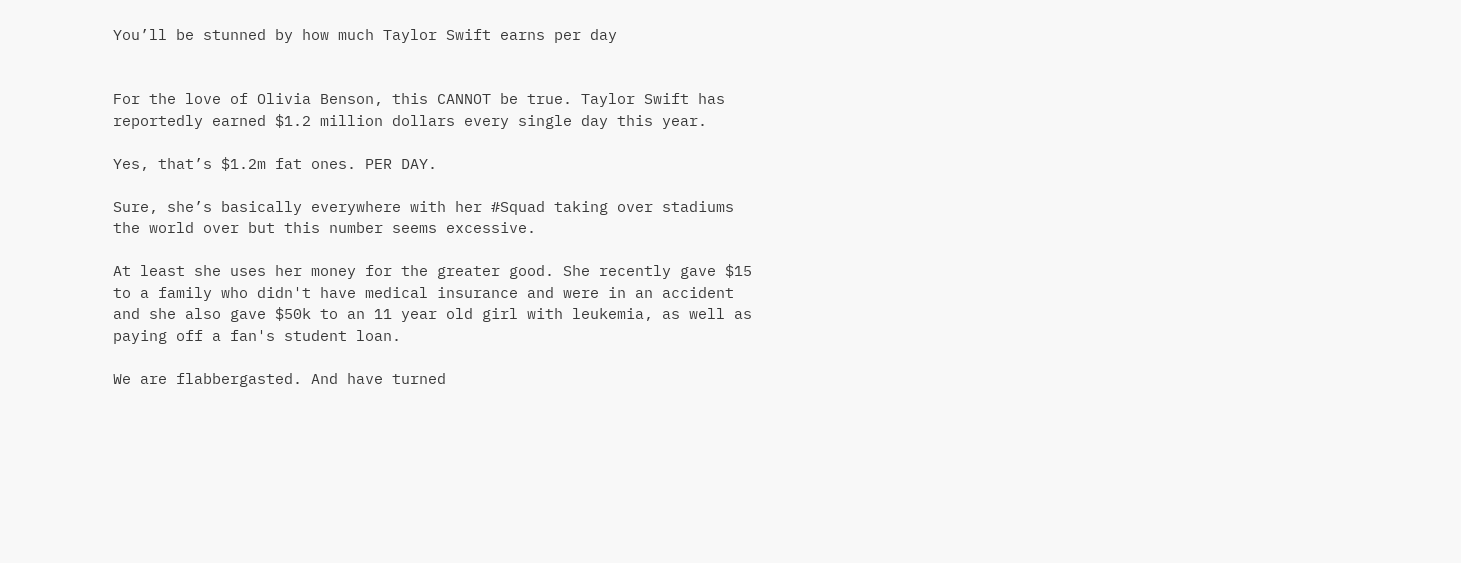You’ll be stunned by how much Taylor Swift earns per day


For the love of Olivia Benson, this CANNOT be true. Taylor Swift has reportedly earned $1.2 million dollars every single day this year.

Yes, that’s $1.2m fat ones. PER DAY.

Sure, she’s basically everywhere with her #Squad taking over stadiums the world over but this number seems excessive.

At least she uses her money for the greater good. She recently gave $15 to a family who didn't have medical insurance and were in an accident and she also gave $50k to an 11 year old girl with leukemia, as well as paying off a fan's student loan.

We are flabbergasted. And have turned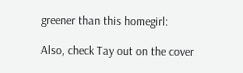greener than this homegirl:

Also, check Tay out on the cover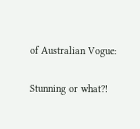of Australian Vogue:

Stunning or what?!